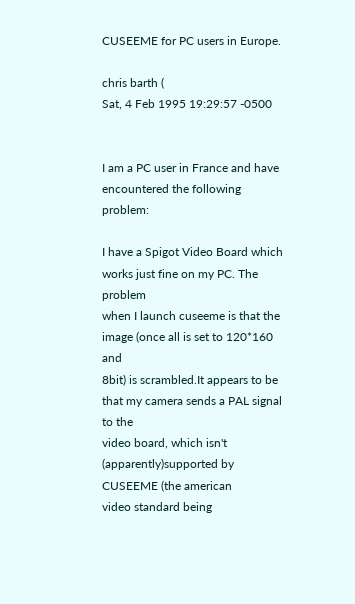CUSEEME for PC users in Europe.

chris barth (
Sat, 4 Feb 1995 19:29:57 -0500


I am a PC user in France and have encountered the following problem:

I have a Spigot Video Board which works just fine on my PC. The problem
when I launch cuseeme is that the image (once all is set to 120*160 and
8bit) is scrambled.It appears to be that my camera sends a PAL signal to the
video board, which isn't (apparently)supported by CUSEEME (the american
video standard being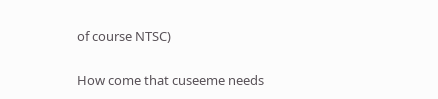of course NTSC)

How come that cuseeme needs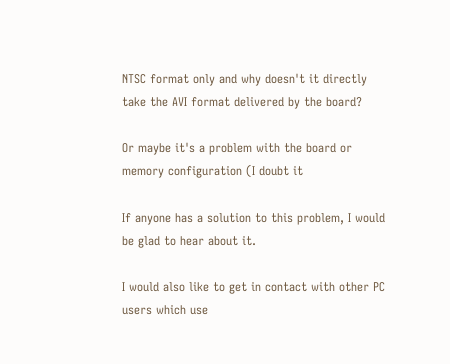NTSC format only and why doesn't it directly
take the AVI format delivered by the board?

Or maybe it's a problem with the board or memory configuration (I doubt it

If anyone has a solution to this problem, I would be glad to hear about it.

I would also like to get in contact with other PC users which use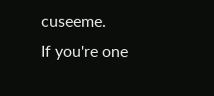cuseeme.
If you're one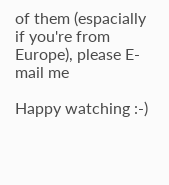of them (espacially if you're from Europe), please E-mail me

Happy watching :-)